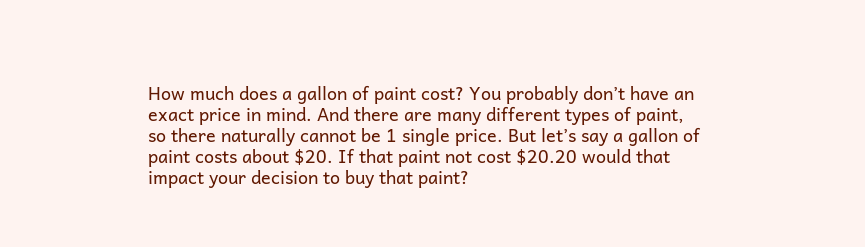How much does a gallon of paint cost? You probably don’t have an exact price in mind. And there are many different types of paint, so there naturally cannot be 1 single price. But let’s say a gallon of paint costs about $20. If that paint not cost $20.20 would that impact your decision to buy that paint?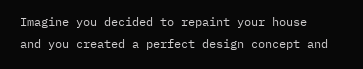Imagine you decided to repaint your house and you created a perfect design concept and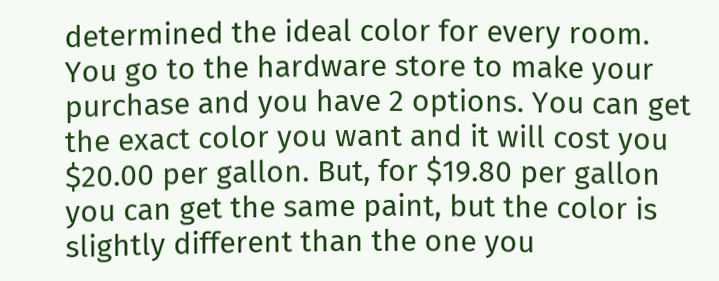determined the ideal color for every room. You go to the hardware store to make your purchase and you have 2 options. You can get the exact color you want and it will cost you $20.00 per gallon. But, for $19.80 per gallon you can get the same paint, but the color is slightly different than the one you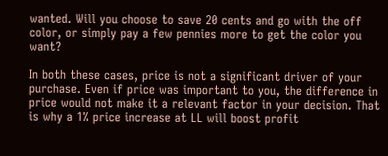wanted. Will you choose to save 20 cents and go with the off color, or simply pay a few pennies more to get the color you want?

In both these cases, price is not a significant driver of your purchase. Even if price was important to you, the difference in price would not make it a relevant factor in your decision. That is why a 1% price increase at LL will boost profit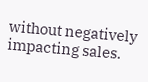without negatively impacting sales.